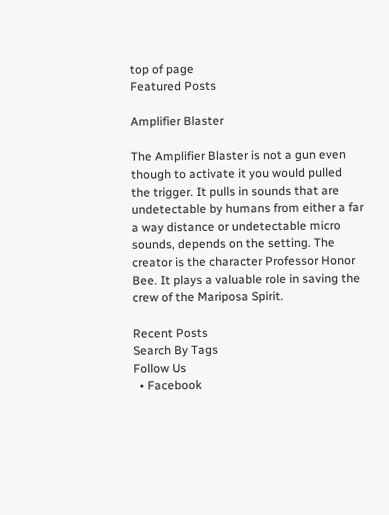top of page
Featured Posts

Amplifier Blaster

The Amplifier Blaster is not a gun even though to activate it you would pulled the trigger. It pulls in sounds that are undetectable by humans from either a far a way distance or undetectable micro sounds, depends on the setting. The creator is the character Professor Honor Bee. It plays a valuable role in saving the crew of the Mariposa Spirit.

Recent Posts
Search By Tags
Follow Us
  • Facebook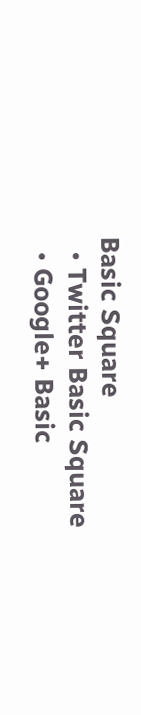Basic Square
  • Twitter Basic Square
  • Google+ Basic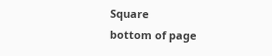Square
bottom of page